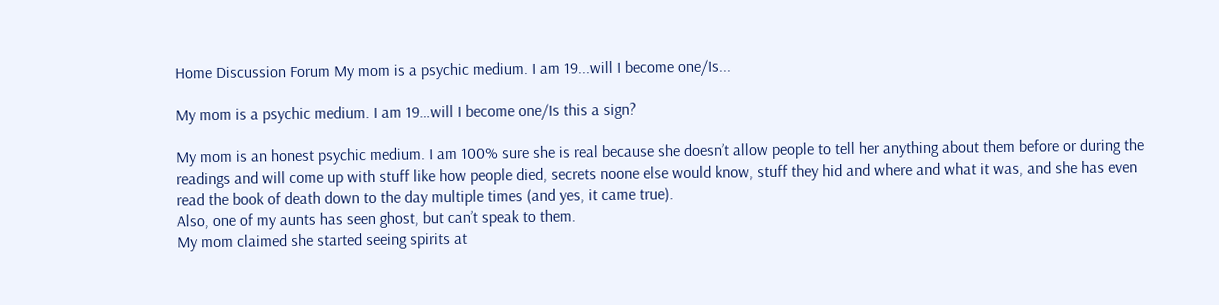Home Discussion Forum My mom is a psychic medium. I am 19...will I become one/Is...

My mom is a psychic medium. I am 19…will I become one/Is this a sign?

My mom is an honest psychic medium. I am 100% sure she is real because she doesn’t allow people to tell her anything about them before or during the readings and will come up with stuff like how people died, secrets noone else would know, stuff they hid and where and what it was, and she has even read the book of death down to the day multiple times (and yes, it came true).
Also, one of my aunts has seen ghost, but can’t speak to them.
My mom claimed she started seeing spirits at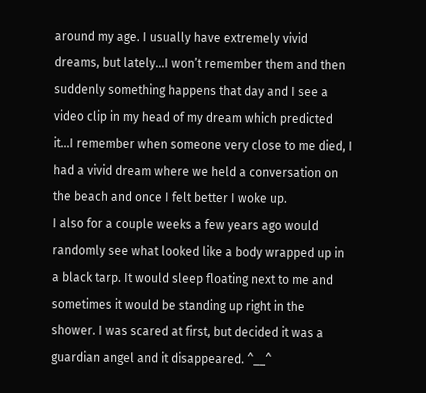around my age. I usually have extremely vivid dreams, but lately…I won’t remember them and then suddenly something happens that day and I see a video clip in my head of my dream which predicted it…I remember when someone very close to me died, I had a vivid dream where we held a conversation on the beach and once I felt better I woke up.
I also for a couple weeks a few years ago would randomly see what looked like a body wrapped up in a black tarp. It would sleep floating next to me and sometimes it would be standing up right in the shower. I was scared at first, but decided it was a guardian angel and it disappeared. ^__^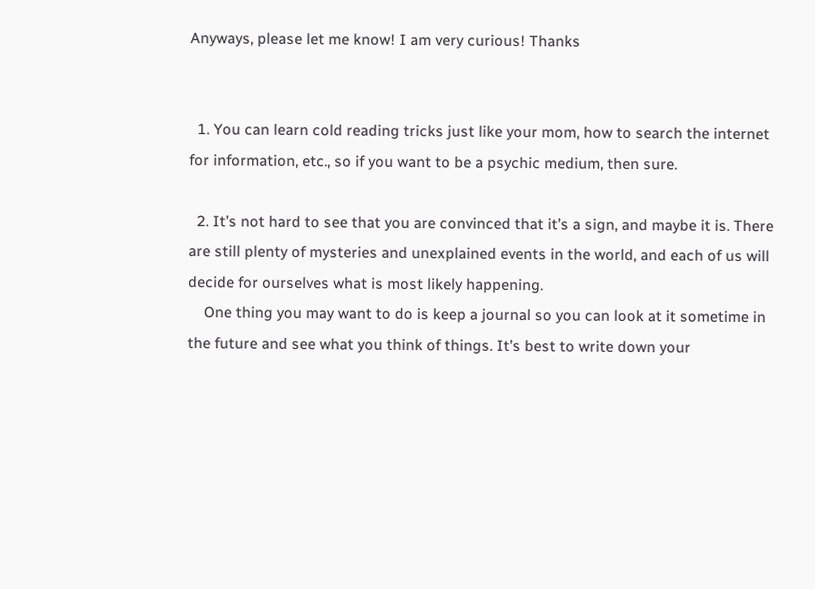Anyways, please let me know! I am very curious! Thanks


  1. You can learn cold reading tricks just like your mom, how to search the internet for information, etc., so if you want to be a psychic medium, then sure.

  2. It’s not hard to see that you are convinced that it’s a sign, and maybe it is. There are still plenty of mysteries and unexplained events in the world, and each of us will decide for ourselves what is most likely happening.
    One thing you may want to do is keep a journal so you can look at it sometime in the future and see what you think of things. It’s best to write down your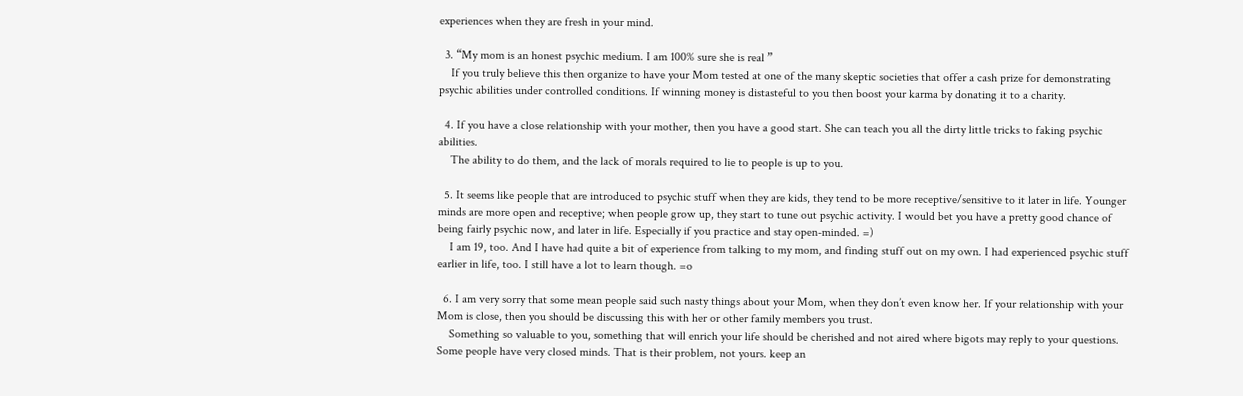experiences when they are fresh in your mind.

  3. “My mom is an honest psychic medium. I am 100% sure she is real ”
    If you truly believe this then organize to have your Mom tested at one of the many skeptic societies that offer a cash prize for demonstrating psychic abilities under controlled conditions. If winning money is distasteful to you then boost your karma by donating it to a charity.

  4. If you have a close relationship with your mother, then you have a good start. She can teach you all the dirty little tricks to faking psychic abilities.
    The ability to do them, and the lack of morals required to lie to people is up to you.

  5. It seems like people that are introduced to psychic stuff when they are kids, they tend to be more receptive/sensitive to it later in life. Younger minds are more open and receptive; when people grow up, they start to tune out psychic activity. I would bet you have a pretty good chance of being fairly psychic now, and later in life. Especially if you practice and stay open-minded. =)
    I am 19, too. And I have had quite a bit of experience from talking to my mom, and finding stuff out on my own. I had experienced psychic stuff earlier in life, too. I still have a lot to learn though. =o

  6. I am very sorry that some mean people said such nasty things about your Mom, when they don’t even know her. If your relationship with your Mom is close, then you should be discussing this with her or other family members you trust.
    Something so valuable to you, something that will enrich your life should be cherished and not aired where bigots may reply to your questions. Some people have very closed minds. That is their problem, not yours. keep an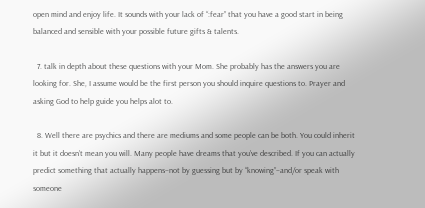open mind and enjoy life. It sounds with your lack of “:fear” that you have a good start in being balanced and sensible with your possible future gifts & talents.

  7. talk in depth about these questions with your Mom. She probably has the answers you are looking for. She, I assume would be the first person you should inquire questions to. Prayer and asking God to help guide you helps alot to.

  8. Well there are psychics and there are mediums and some people can be both. You could inherit it but it doesn’t mean you will. Many people have dreams that you’ve described. If you can actually predict something that actually happens–not by guessing but by “knowing”–and/or speak with someone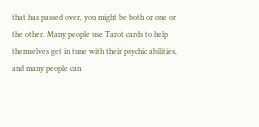that has passed over, you might be both or one or the other. Many people use Tarot cards to help themselves get in tune with their psychic abilities, and many people can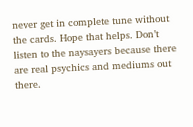never get in complete tune without the cards. Hope that helps. Don’t listen to the naysayers because there are real psychics and mediums out there.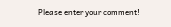Please enter your comment!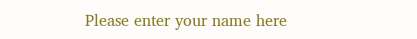Please enter your name here